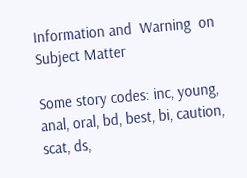Information and  Warning  on Subject Matter

Some story codes: inc, young, anal, oral, bd, best, bi, caution, scat, ds,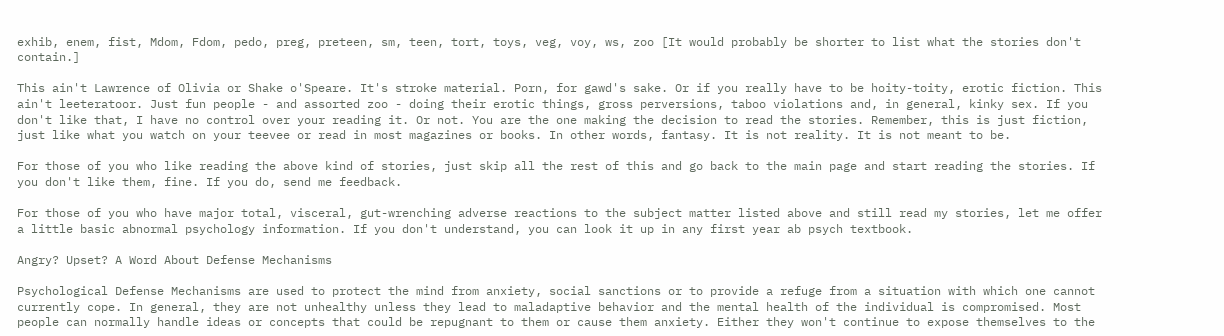exhib, enem, fist, Mdom, Fdom, pedo, preg, preteen, sm, teen, tort, toys, veg, voy, ws, zoo [It would probably be shorter to list what the stories don't contain.]

This ain't Lawrence of Olivia or Shake o'Speare. It's stroke material. Porn, for gawd's sake. Or if you really have to be hoity-toity, erotic fiction. This ain't leeteratoor. Just fun people - and assorted zoo - doing their erotic things, gross perversions, taboo violations and, in general, kinky sex. If you don't like that, I have no control over your reading it. Or not. You are the one making the decision to read the stories. Remember, this is just fiction, just like what you watch on your teevee or read in most magazines or books. In other words, fantasy. It is not reality. It is not meant to be.

For those of you who like reading the above kind of stories, just skip all the rest of this and go back to the main page and start reading the stories. If you don't like them, fine. If you do, send me feedback.

For those of you who have major total, visceral, gut-wrenching adverse reactions to the subject matter listed above and still read my stories, let me offer a little basic abnormal psychology information. If you don't understand, you can look it up in any first year ab psych textbook.

Angry? Upset? A Word About Defense Mechanisms

Psychological Defense Mechanisms are used to protect the mind from anxiety, social sanctions or to provide a refuge from a situation with which one cannot currently cope. In general, they are not unhealthy unless they lead to maladaptive behavior and the mental health of the individual is compromised. Most people can normally handle ideas or concepts that could be repugnant to them or cause them anxiety. Either they won't continue to expose themselves to the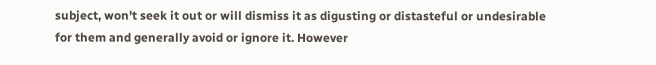subject, won't seek it out or will dismiss it as digusting or distasteful or undesirable for them and generally avoid or ignore it. However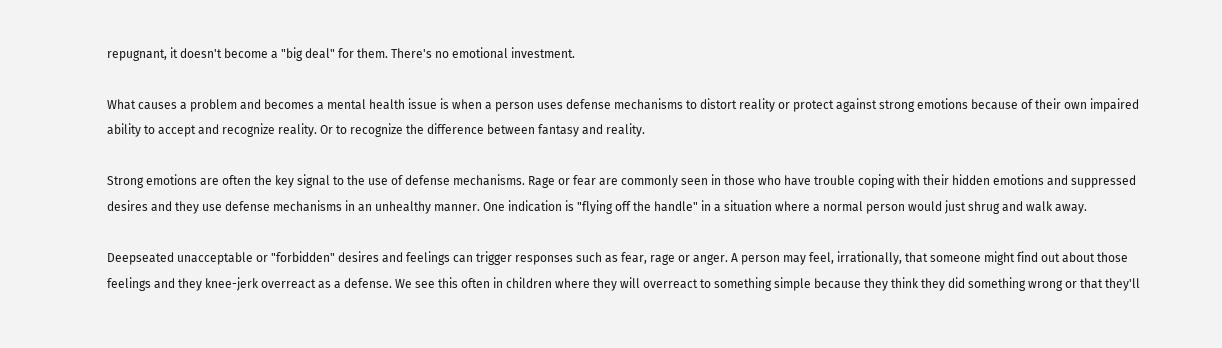repugnant, it doesn't become a "big deal" for them. There's no emotional investment.

What causes a problem and becomes a mental health issue is when a person uses defense mechanisms to distort reality or protect against strong emotions because of their own impaired ability to accept and recognize reality. Or to recognize the difference between fantasy and reality.

Strong emotions are often the key signal to the use of defense mechanisms. Rage or fear are commonly seen in those who have trouble coping with their hidden emotions and suppressed desires and they use defense mechanisms in an unhealthy manner. One indication is "flying off the handle" in a situation where a normal person would just shrug and walk away.

Deepseated unacceptable or "forbidden" desires and feelings can trigger responses such as fear, rage or anger. A person may feel, irrationally, that someone might find out about those feelings and they knee-jerk overreact as a defense. We see this often in children where they will overreact to something simple because they think they did something wrong or that they'll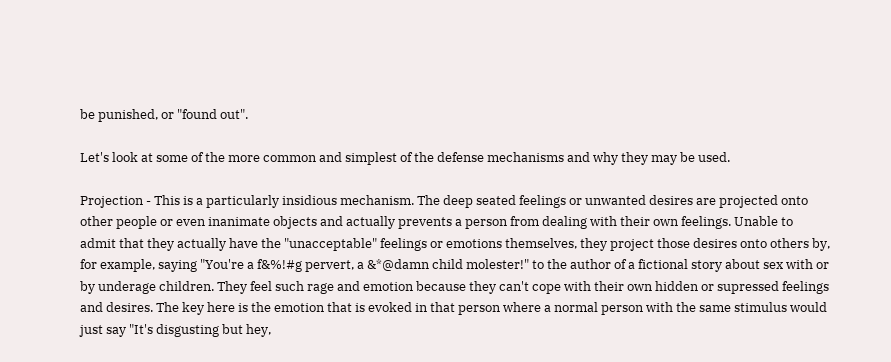be punished, or "found out".

Let's look at some of the more common and simplest of the defense mechanisms and why they may be used.

Projection - This is a particularly insidious mechanism. The deep seated feelings or unwanted desires are projected onto other people or even inanimate objects and actually prevents a person from dealing with their own feelings. Unable to admit that they actually have the "unacceptable" feelings or emotions themselves, they project those desires onto others by, for example, saying "You're a f&%!#g pervert, a &*@damn child molester!" to the author of a fictional story about sex with or by underage children. They feel such rage and emotion because they can't cope with their own hidden or supressed feelings and desires. The key here is the emotion that is evoked in that person where a normal person with the same stimulus would just say "It's disgusting but hey,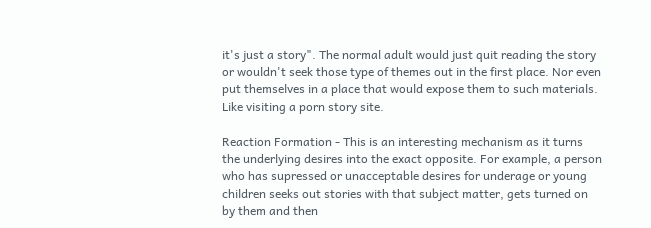it's just a story". The normal adult would just quit reading the story or wouldn't seek those type of themes out in the first place. Nor even put themselves in a place that would expose them to such materials. Like visiting a porn story site.

Reaction Formation - This is an interesting mechanism as it turns the underlying desires into the exact opposite. For example, a person who has supressed or unacceptable desires for underage or young children seeks out stories with that subject matter, gets turned on by them and then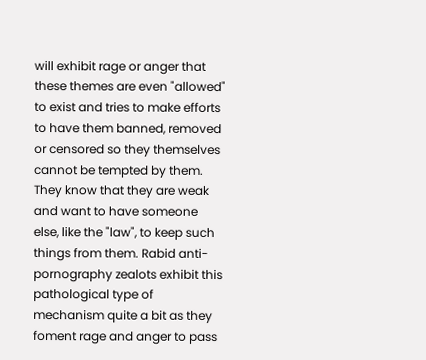will exhibit rage or anger that these themes are even "allowed" to exist and tries to make efforts to have them banned, removed or censored so they themselves cannot be tempted by them. They know that they are weak and want to have someone else, like the "law", to keep such things from them. Rabid anti-pornography zealots exhibit this pathological type of mechanism quite a bit as they foment rage and anger to pass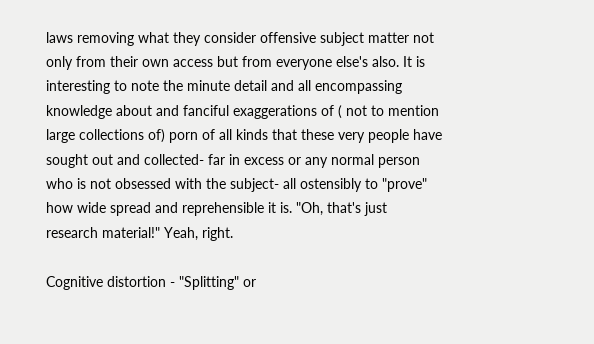laws removing what they consider offensive subject matter not only from their own access but from everyone else's also. It is interesting to note the minute detail and all encompassing knowledge about and fanciful exaggerations of ( not to mention large collections of) porn of all kinds that these very people have sought out and collected- far in excess or any normal person who is not obsessed with the subject- all ostensibly to "prove" how wide spread and reprehensible it is. "Oh, that's just research material!" Yeah, right.

Cognitive distortion - "Splitting" or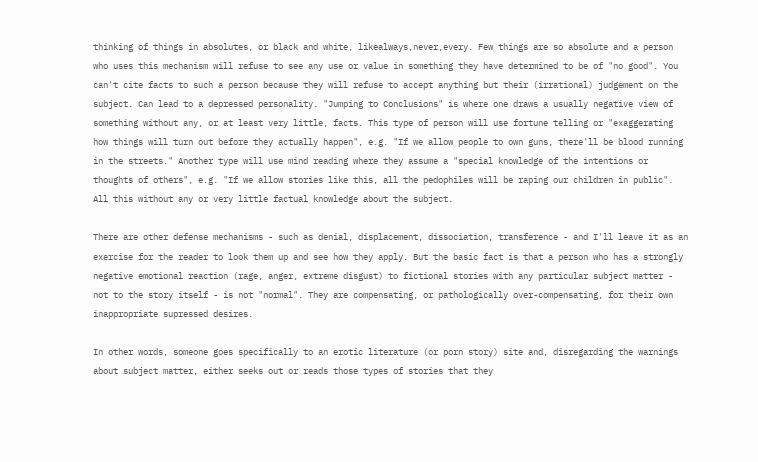thinking of things in absolutes, or black and white, likealways,never,every. Few things are so absolute and a person who uses this mechanism will refuse to see any use or value in something they have determined to be of "no good". You can't cite facts to such a person because they will refuse to accept anything but their (irrational) judgement on the subject. Can lead to a depressed personality. "Jumping to Conclusions" is where one draws a usually negative view of something without any, or at least very little, facts. This type of person will use fortune telling or "exaggerating how things will turn out before they actually happen", e.g. "If we allow people to own guns, there'll be blood running in the streets." Another type will use mind reading where they assume a "special knowledge of the intentions or thoughts of others", e.g. "If we allow stories like this, all the pedophiles will be raping our children in public". All this without any or very little factual knowledge about the subject.

There are other defense mechanisms - such as denial, displacement, dissociation, transference - and I'll leave it as an exercise for the reader to look them up and see how they apply. But the basic fact is that a person who has a strongly negative emotional reaction (rage, anger, extreme disgust) to fictional stories with any particular subject matter - not to the story itself - is not "normal". They are compensating, or pathologically over-compensating, for their own inappropriate supressed desires.

In other words, someone goes specifically to an erotic literature (or porn story) site and, disregarding the warnings about subject matter, either seeks out or reads those types of stories that they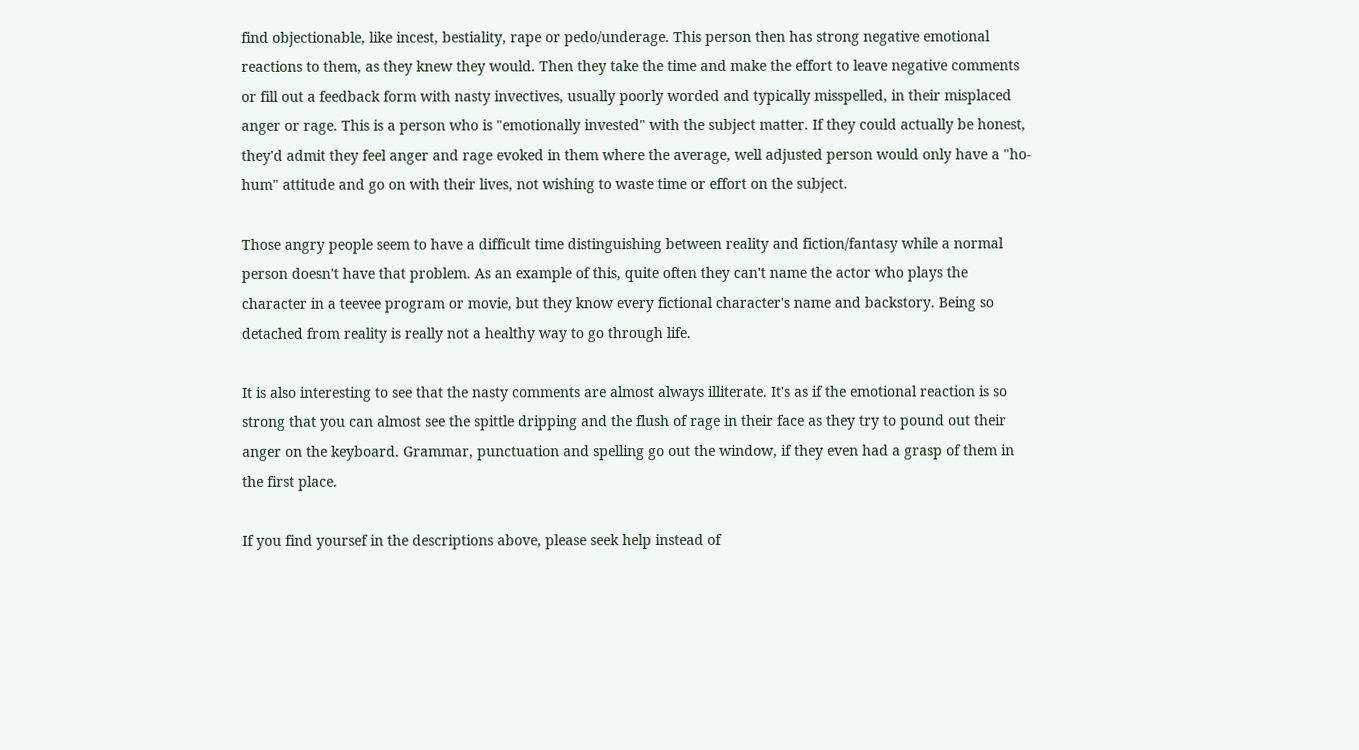find objectionable, like incest, bestiality, rape or pedo/underage. This person then has strong negative emotional reactions to them, as they knew they would. Then they take the time and make the effort to leave negative comments or fill out a feedback form with nasty invectives, usually poorly worded and typically misspelled, in their misplaced anger or rage. This is a person who is "emotionally invested" with the subject matter. If they could actually be honest, they'd admit they feel anger and rage evoked in them where the average, well adjusted person would only have a "ho-hum" attitude and go on with their lives, not wishing to waste time or effort on the subject.

Those angry people seem to have a difficult time distinguishing between reality and fiction/fantasy while a normal person doesn't have that problem. As an example of this, quite often they can't name the actor who plays the character in a teevee program or movie, but they know every fictional character's name and backstory. Being so detached from reality is really not a healthy way to go through life.

It is also interesting to see that the nasty comments are almost always illiterate. It's as if the emotional reaction is so strong that you can almost see the spittle dripping and the flush of rage in their face as they try to pound out their anger on the keyboard. Grammar, punctuation and spelling go out the window, if they even had a grasp of them in the first place.

If you find yoursef in the descriptions above, please seek help instead of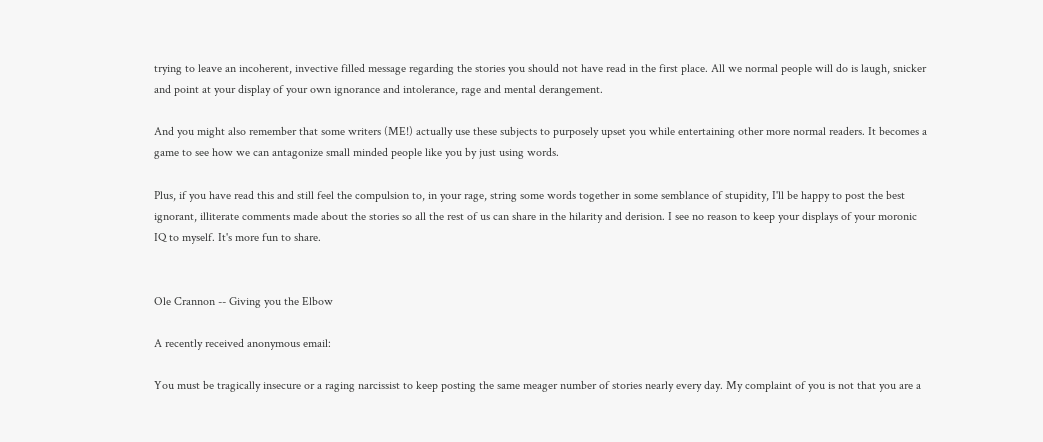trying to leave an incoherent, invective filled message regarding the stories you should not have read in the first place. All we normal people will do is laugh, snicker and point at your display of your own ignorance and intolerance, rage and mental derangement.

And you might also remember that some writers (ME!) actually use these subjects to purposely upset you while entertaining other more normal readers. It becomes a game to see how we can antagonize small minded people like you by just using words.

Plus, if you have read this and still feel the compulsion to, in your rage, string some words together in some semblance of stupidity, I'll be happy to post the best ignorant, illiterate comments made about the stories so all the rest of us can share in the hilarity and derision. I see no reason to keep your displays of your moronic IQ to myself. It's more fun to share.


Ole Crannon -- Giving you the Elbow

A recently received anonymous email:

You must be tragically insecure or a raging narcissist to keep posting the same meager number of stories nearly every day. My complaint of you is not that you are a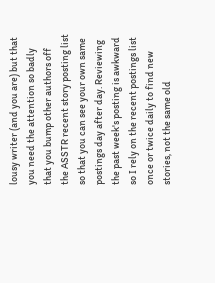lousy writer (and you are) but that you need the attention so badly that you bump other authors off the ASSTR recent story posting list so that you can see your own same postings day after day. Reviewing the past week's posting is awkward so I rely on the recent postings list once or twice daily to find new stories, not the same old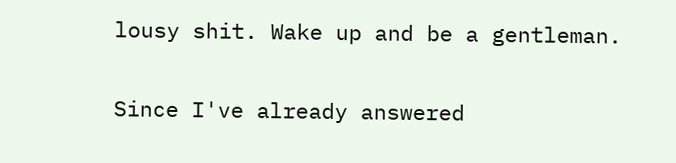lousy shit. Wake up and be a gentleman.

Since I've already answered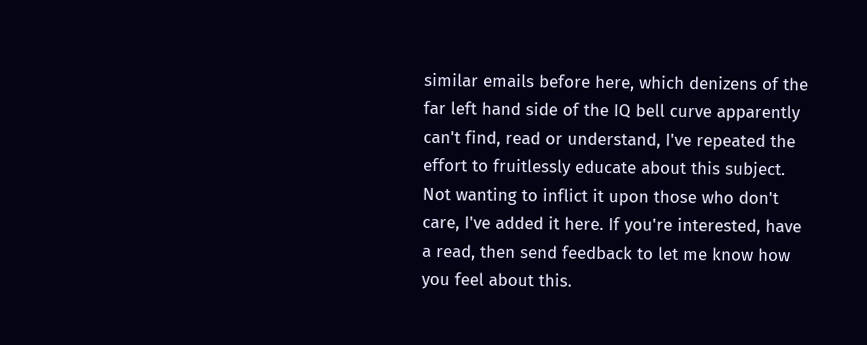similar emails before here, which denizens of the far left hand side of the IQ bell curve apparently can't find, read or understand, I've repeated the effort to fruitlessly educate about this subject. Not wanting to inflict it upon those who don't care, I've added it here. If you're interested, have a read, then send feedback to let me know how you feel about this.